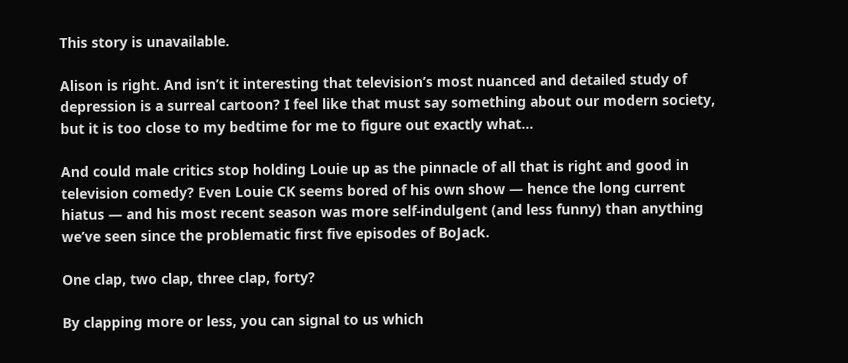This story is unavailable.

Alison is right. And isn’t it interesting that television’s most nuanced and detailed study of depression is a surreal cartoon? I feel like that must say something about our modern society, but it is too close to my bedtime for me to figure out exactly what…

And could male critics stop holding Louie up as the pinnacle of all that is right and good in television comedy? Even Louie CK seems bored of his own show — hence the long current hiatus — and his most recent season was more self-indulgent (and less funny) than anything we’ve seen since the problematic first five episodes of BoJack.

One clap, two clap, three clap, forty?

By clapping more or less, you can signal to us which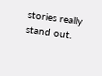stories really stand out.